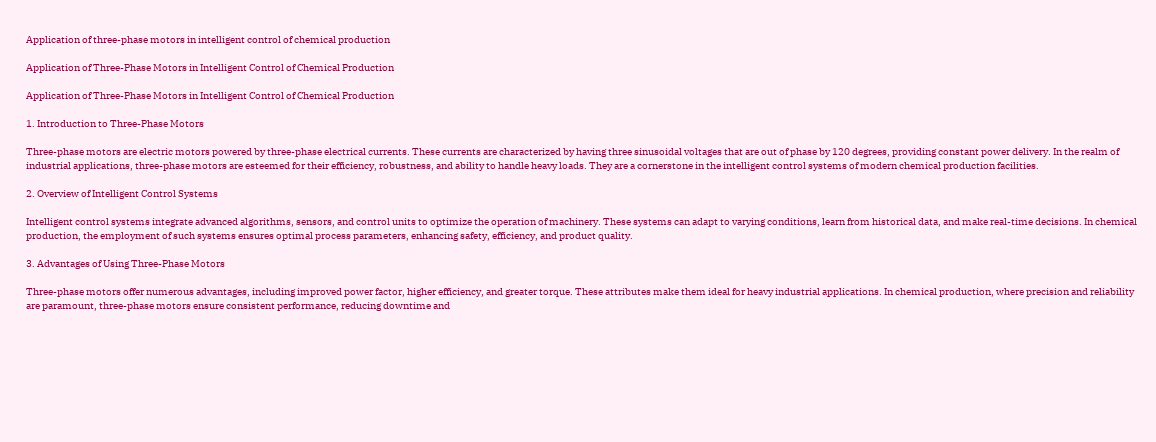Application of three-phase motors in intelligent control of chemical production

Application of Three-Phase Motors in Intelligent Control of Chemical Production

Application of Three-Phase Motors in Intelligent Control of Chemical Production

1. Introduction to Three-Phase Motors

Three-phase motors are electric motors powered by three-phase electrical currents. These currents are characterized by having three sinusoidal voltages that are out of phase by 120 degrees, providing constant power delivery. In the realm of industrial applications, three-phase motors are esteemed for their efficiency, robustness, and ability to handle heavy loads. They are a cornerstone in the intelligent control systems of modern chemical production facilities.

2. Overview of Intelligent Control Systems

Intelligent control systems integrate advanced algorithms, sensors, and control units to optimize the operation of machinery. These systems can adapt to varying conditions, learn from historical data, and make real-time decisions. In chemical production, the employment of such systems ensures optimal process parameters, enhancing safety, efficiency, and product quality.

3. Advantages of Using Three-Phase Motors

Three-phase motors offer numerous advantages, including improved power factor, higher efficiency, and greater torque. These attributes make them ideal for heavy industrial applications. In chemical production, where precision and reliability are paramount, three-phase motors ensure consistent performance, reducing downtime and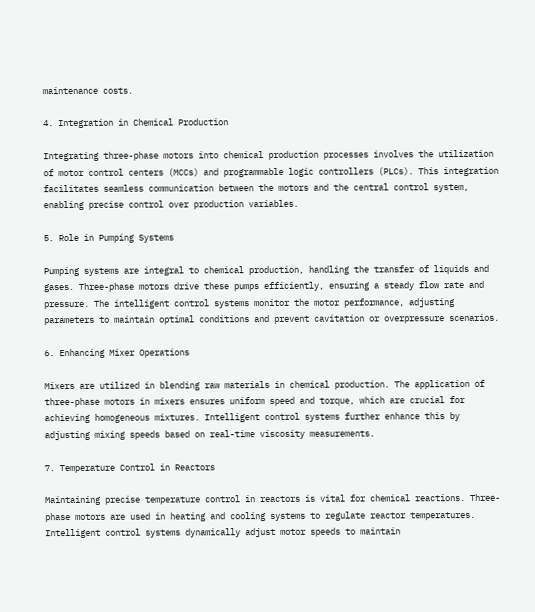maintenance costs.

4. Integration in Chemical Production

Integrating three-phase motors into chemical production processes involves the utilization of motor control centers (MCCs) and programmable logic controllers (PLCs). This integration facilitates seamless communication between the motors and the central control system, enabling precise control over production variables.

5. Role in Pumping Systems

Pumping systems are integral to chemical production, handling the transfer of liquids and gases. Three-phase motors drive these pumps efficiently, ensuring a steady flow rate and pressure. The intelligent control systems monitor the motor performance, adjusting parameters to maintain optimal conditions and prevent cavitation or overpressure scenarios.

6. Enhancing Mixer Operations

Mixers are utilized in blending raw materials in chemical production. The application of three-phase motors in mixers ensures uniform speed and torque, which are crucial for achieving homogeneous mixtures. Intelligent control systems further enhance this by adjusting mixing speeds based on real-time viscosity measurements.

7. Temperature Control in Reactors

Maintaining precise temperature control in reactors is vital for chemical reactions. Three-phase motors are used in heating and cooling systems to regulate reactor temperatures. Intelligent control systems dynamically adjust motor speeds to maintain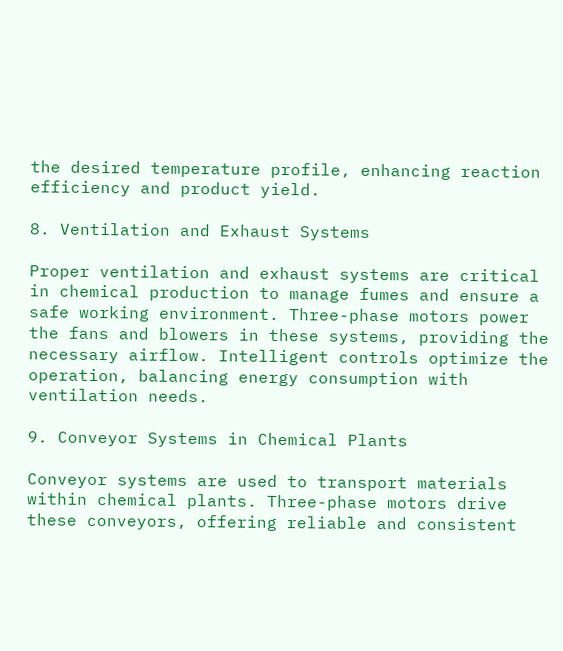the desired temperature profile, enhancing reaction efficiency and product yield.

8. Ventilation and Exhaust Systems

Proper ventilation and exhaust systems are critical in chemical production to manage fumes and ensure a safe working environment. Three-phase motors power the fans and blowers in these systems, providing the necessary airflow. Intelligent controls optimize the operation, balancing energy consumption with ventilation needs.

9. Conveyor Systems in Chemical Plants

Conveyor systems are used to transport materials within chemical plants. Three-phase motors drive these conveyors, offering reliable and consistent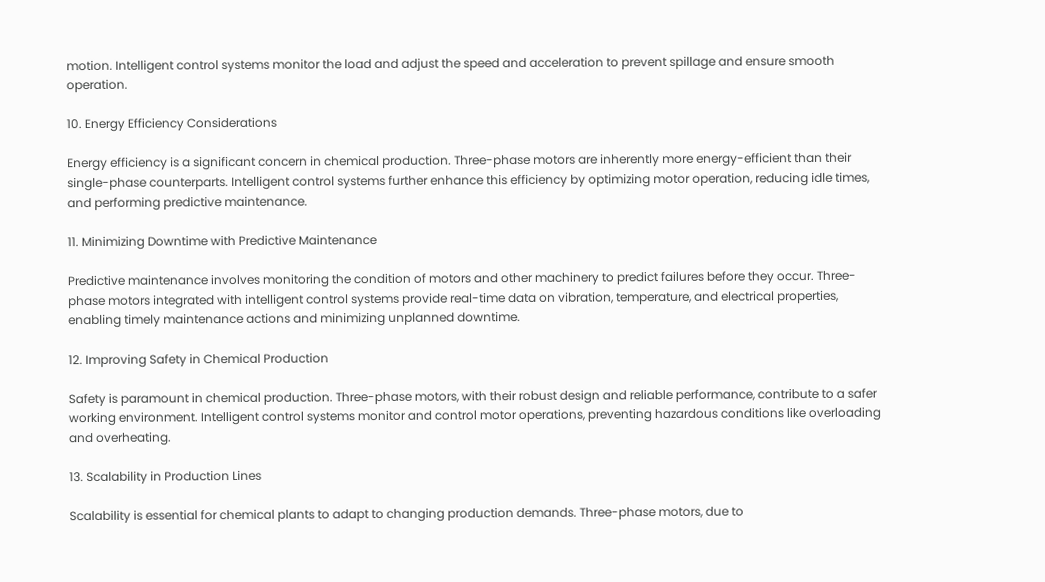motion. Intelligent control systems monitor the load and adjust the speed and acceleration to prevent spillage and ensure smooth operation.

10. Energy Efficiency Considerations

Energy efficiency is a significant concern in chemical production. Three-phase motors are inherently more energy-efficient than their single-phase counterparts. Intelligent control systems further enhance this efficiency by optimizing motor operation, reducing idle times, and performing predictive maintenance.

11. Minimizing Downtime with Predictive Maintenance

Predictive maintenance involves monitoring the condition of motors and other machinery to predict failures before they occur. Three-phase motors integrated with intelligent control systems provide real-time data on vibration, temperature, and electrical properties, enabling timely maintenance actions and minimizing unplanned downtime.

12. Improving Safety in Chemical Production

Safety is paramount in chemical production. Three-phase motors, with their robust design and reliable performance, contribute to a safer working environment. Intelligent control systems monitor and control motor operations, preventing hazardous conditions like overloading and overheating.

13. Scalability in Production Lines

Scalability is essential for chemical plants to adapt to changing production demands. Three-phase motors, due to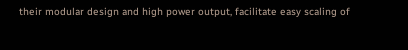their modular design and high power output, facilitate easy scaling of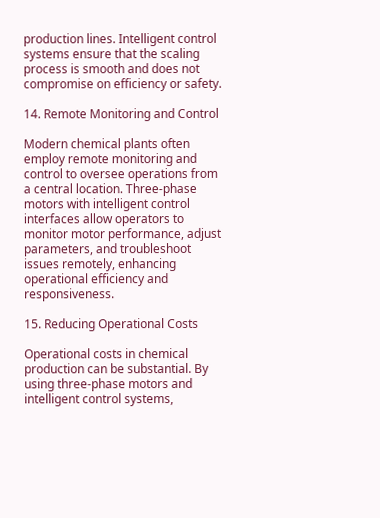production lines. Intelligent control systems ensure that the scaling process is smooth and does not compromise on efficiency or safety.

14. Remote Monitoring and Control

Modern chemical plants often employ remote monitoring and control to oversee operations from a central location. Three-phase motors with intelligent control interfaces allow operators to monitor motor performance, adjust parameters, and troubleshoot issues remotely, enhancing operational efficiency and responsiveness.

15. Reducing Operational Costs

Operational costs in chemical production can be substantial. By using three-phase motors and intelligent control systems,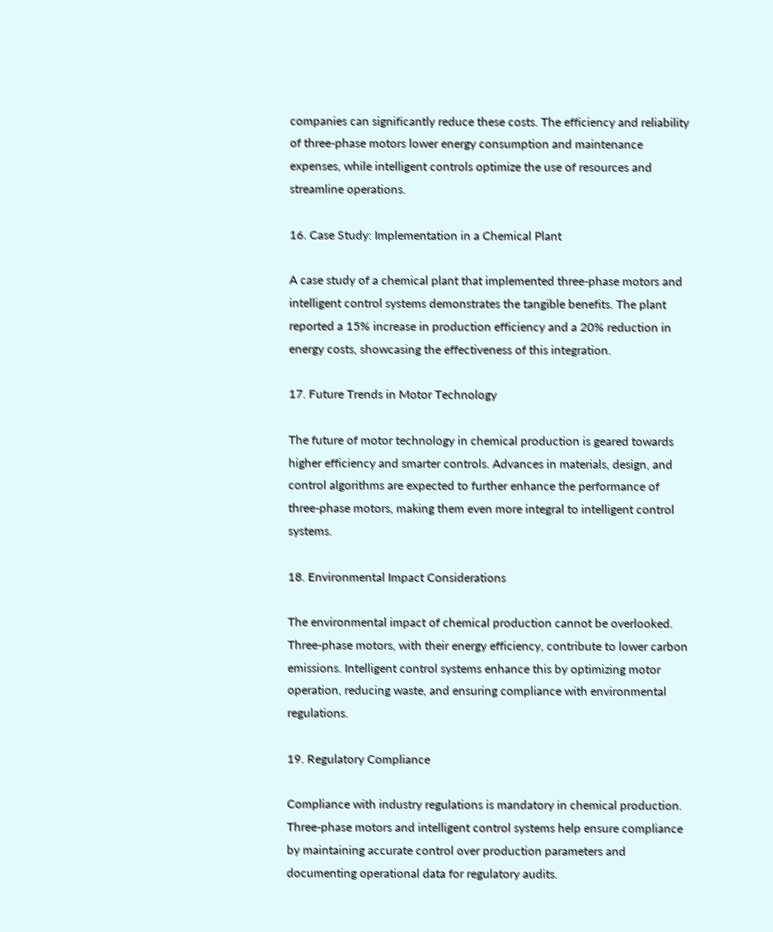companies can significantly reduce these costs. The efficiency and reliability of three-phase motors lower energy consumption and maintenance expenses, while intelligent controls optimize the use of resources and streamline operations.

16. Case Study: Implementation in a Chemical Plant

A case study of a chemical plant that implemented three-phase motors and intelligent control systems demonstrates the tangible benefits. The plant reported a 15% increase in production efficiency and a 20% reduction in energy costs, showcasing the effectiveness of this integration.

17. Future Trends in Motor Technology

The future of motor technology in chemical production is geared towards higher efficiency and smarter controls. Advances in materials, design, and control algorithms are expected to further enhance the performance of three-phase motors, making them even more integral to intelligent control systems.

18. Environmental Impact Considerations

The environmental impact of chemical production cannot be overlooked. Three-phase motors, with their energy efficiency, contribute to lower carbon emissions. Intelligent control systems enhance this by optimizing motor operation, reducing waste, and ensuring compliance with environmental regulations.

19. Regulatory Compliance

Compliance with industry regulations is mandatory in chemical production. Three-phase motors and intelligent control systems help ensure compliance by maintaining accurate control over production parameters and documenting operational data for regulatory audits.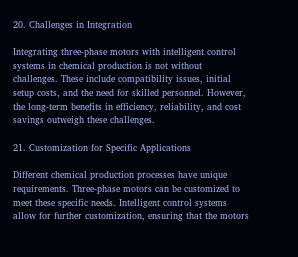20. Challenges in Integration

Integrating three-phase motors with intelligent control systems in chemical production is not without challenges. These include compatibility issues, initial setup costs, and the need for skilled personnel. However, the long-term benefits in efficiency, reliability, and cost savings outweigh these challenges.

21. Customization for Specific Applications

Different chemical production processes have unique requirements. Three-phase motors can be customized to meet these specific needs. Intelligent control systems allow for further customization, ensuring that the motors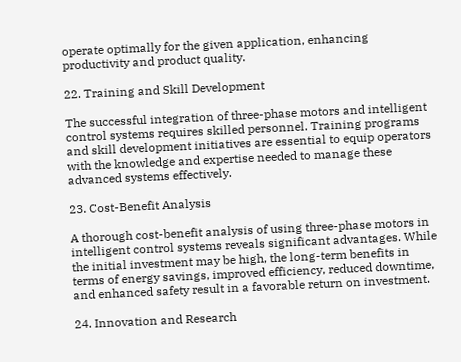operate optimally for the given application, enhancing productivity and product quality.

22. Training and Skill Development

The successful integration of three-phase motors and intelligent control systems requires skilled personnel. Training programs and skill development initiatives are essential to equip operators with the knowledge and expertise needed to manage these advanced systems effectively.

23. Cost-Benefit Analysis

A thorough cost-benefit analysis of using three-phase motors in intelligent control systems reveals significant advantages. While the initial investment may be high, the long-term benefits in terms of energy savings, improved efficiency, reduced downtime, and enhanced safety result in a favorable return on investment.

24. Innovation and Research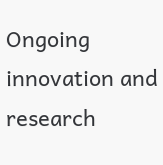Ongoing innovation and research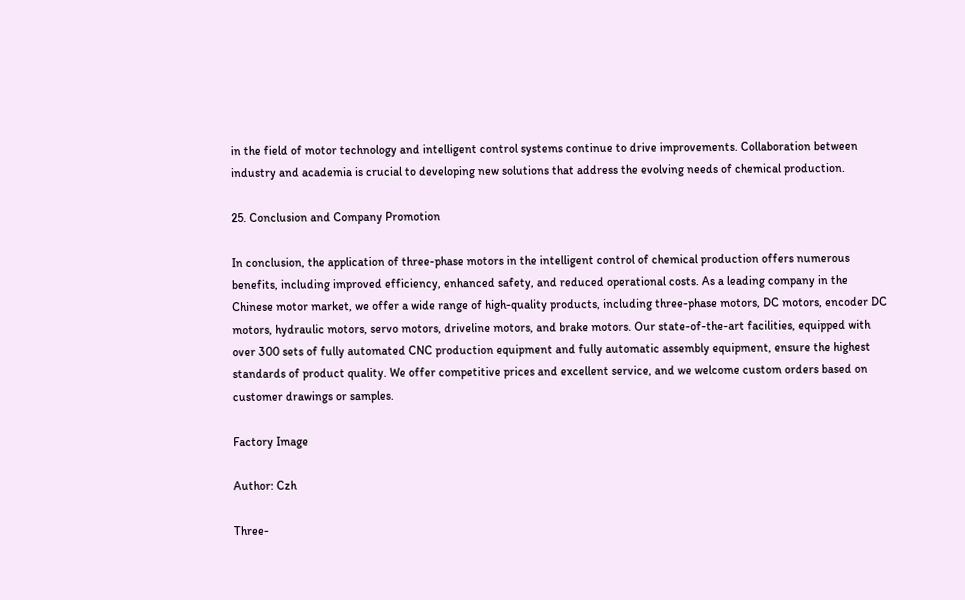in the field of motor technology and intelligent control systems continue to drive improvements. Collaboration between industry and academia is crucial to developing new solutions that address the evolving needs of chemical production.

25. Conclusion and Company Promotion

In conclusion, the application of three-phase motors in the intelligent control of chemical production offers numerous benefits, including improved efficiency, enhanced safety, and reduced operational costs. As a leading company in the Chinese motor market, we offer a wide range of high-quality products, including three-phase motors, DC motors, encoder DC motors, hydraulic motors, servo motors, driveline motors, and brake motors. Our state-of-the-art facilities, equipped with over 300 sets of fully automated CNC production equipment and fully automatic assembly equipment, ensure the highest standards of product quality. We offer competitive prices and excellent service, and we welcome custom orders based on customer drawings or samples.

Factory Image

Author: Czh

Three-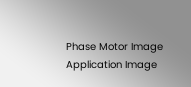Phase Motor Image
Application Image